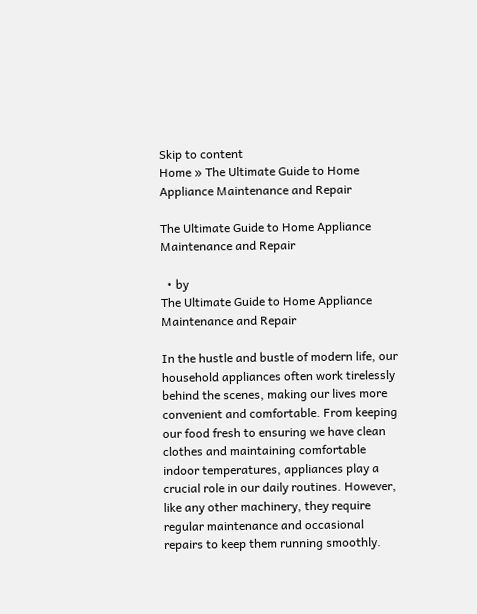Skip to content
Home » The Ultimate Guide to Home Appliance Maintenance and Repair

The Ultimate Guide to Home Appliance Maintenance and Repair

  • by
The Ultimate Guide to Home Appliance Maintenance and Repair

In the hustle and bustle of modern life, our household appliances often work tirelessly behind the scenes, making our lives more convenient and comfortable. From keeping our food fresh to ensuring we have clean clothes and maintaining comfortable indoor temperatures, appliances play a crucial role in our daily routines. However, like any other machinery, they require regular maintenance and occasional repairs to keep them running smoothly.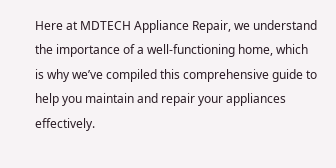Here at MDTECH Appliance Repair, we understand the importance of a well-functioning home, which is why we’ve compiled this comprehensive guide to help you maintain and repair your appliances effectively.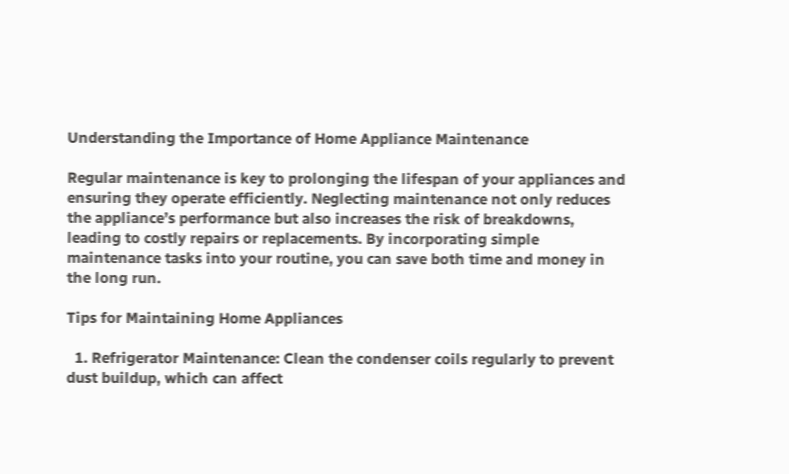Understanding the Importance of Home Appliance Maintenance

Regular maintenance is key to prolonging the lifespan of your appliances and ensuring they operate efficiently. Neglecting maintenance not only reduces the appliance’s performance but also increases the risk of breakdowns, leading to costly repairs or replacements. By incorporating simple maintenance tasks into your routine, you can save both time and money in the long run.

Tips for Maintaining Home Appliances

  1. Refrigerator Maintenance: Clean the condenser coils regularly to prevent dust buildup, which can affect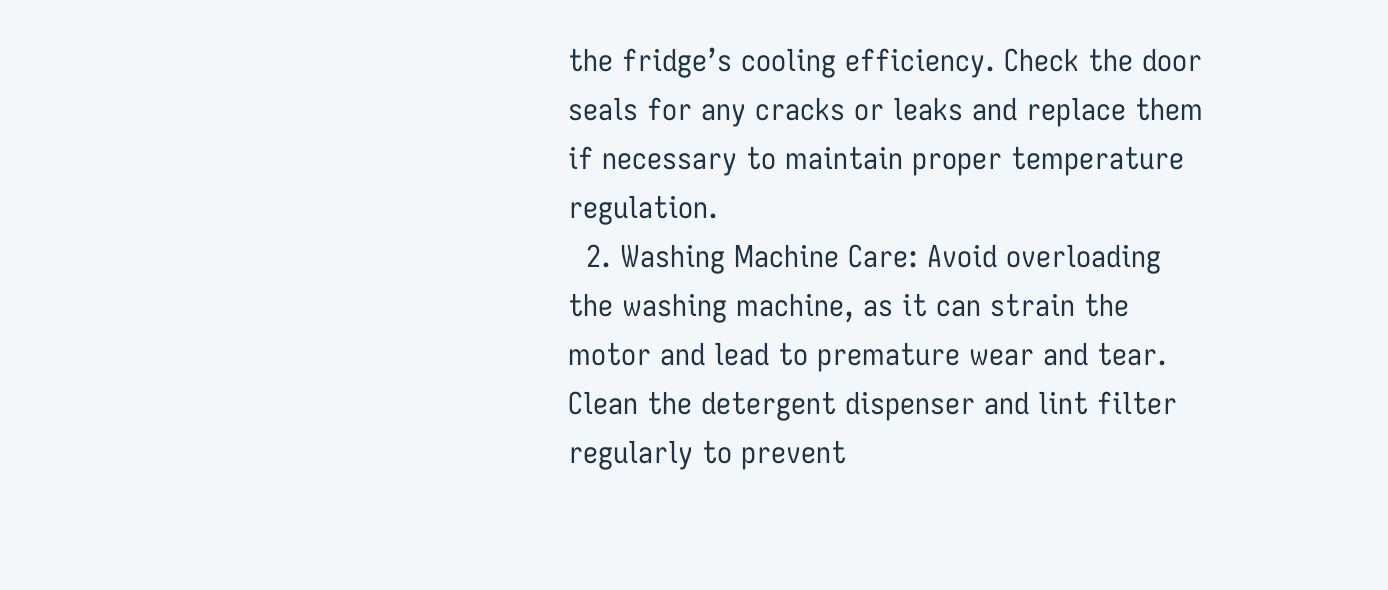the fridge’s cooling efficiency. Check the door seals for any cracks or leaks and replace them if necessary to maintain proper temperature regulation.
  2. Washing Machine Care: Avoid overloading the washing machine, as it can strain the motor and lead to premature wear and tear. Clean the detergent dispenser and lint filter regularly to prevent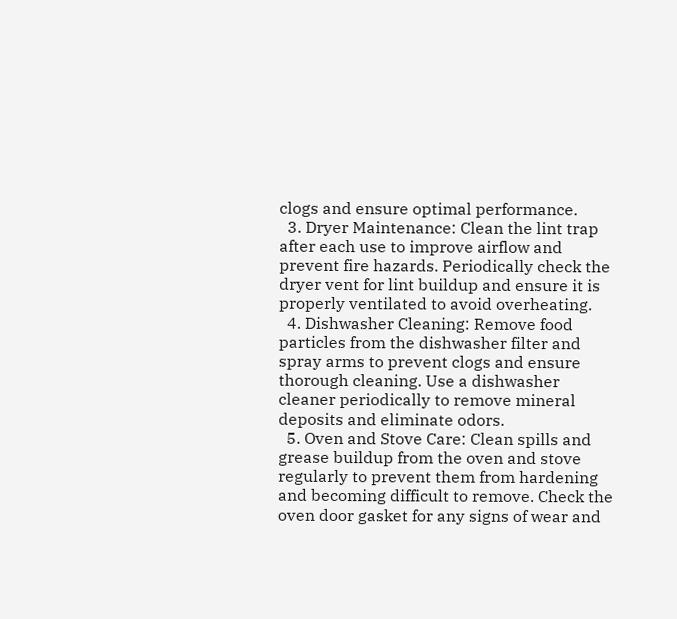clogs and ensure optimal performance.
  3. Dryer Maintenance: Clean the lint trap after each use to improve airflow and prevent fire hazards. Periodically check the dryer vent for lint buildup and ensure it is properly ventilated to avoid overheating.
  4. Dishwasher Cleaning: Remove food particles from the dishwasher filter and spray arms to prevent clogs and ensure thorough cleaning. Use a dishwasher cleaner periodically to remove mineral deposits and eliminate odors.
  5. Oven and Stove Care: Clean spills and grease buildup from the oven and stove regularly to prevent them from hardening and becoming difficult to remove. Check the oven door gasket for any signs of wear and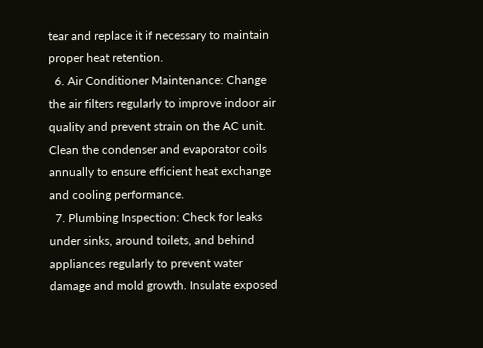tear and replace it if necessary to maintain proper heat retention.
  6. Air Conditioner Maintenance: Change the air filters regularly to improve indoor air quality and prevent strain on the AC unit. Clean the condenser and evaporator coils annually to ensure efficient heat exchange and cooling performance.
  7. Plumbing Inspection: Check for leaks under sinks, around toilets, and behind appliances regularly to prevent water damage and mold growth. Insulate exposed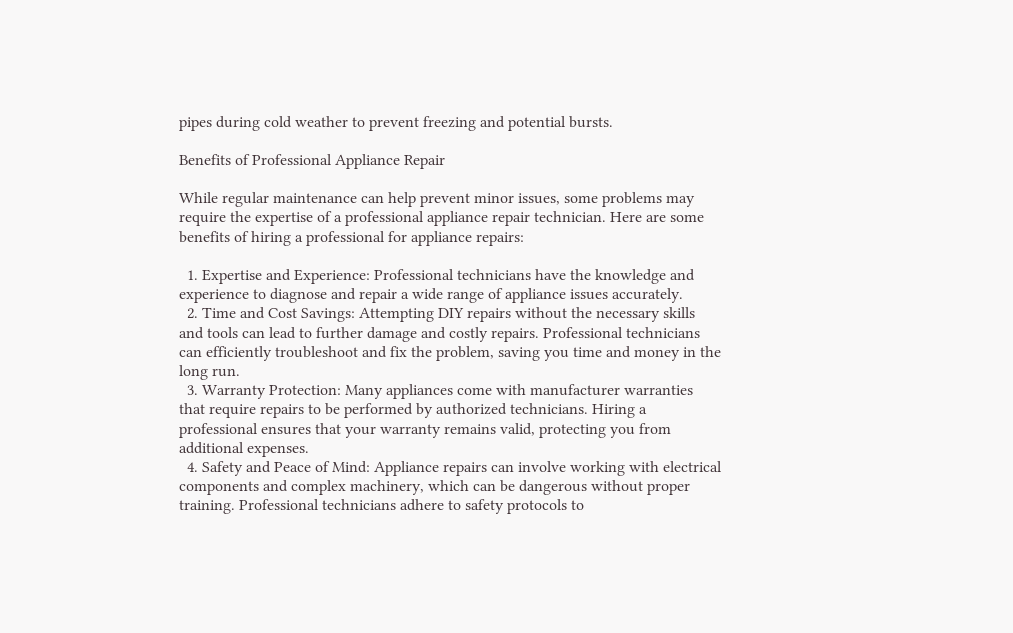pipes during cold weather to prevent freezing and potential bursts.

Benefits of Professional Appliance Repair

While regular maintenance can help prevent minor issues, some problems may require the expertise of a professional appliance repair technician. Here are some benefits of hiring a professional for appliance repairs:

  1. Expertise and Experience: Professional technicians have the knowledge and experience to diagnose and repair a wide range of appliance issues accurately.
  2. Time and Cost Savings: Attempting DIY repairs without the necessary skills and tools can lead to further damage and costly repairs. Professional technicians can efficiently troubleshoot and fix the problem, saving you time and money in the long run.
  3. Warranty Protection: Many appliances come with manufacturer warranties that require repairs to be performed by authorized technicians. Hiring a professional ensures that your warranty remains valid, protecting you from additional expenses.
  4. Safety and Peace of Mind: Appliance repairs can involve working with electrical components and complex machinery, which can be dangerous without proper training. Professional technicians adhere to safety protocols to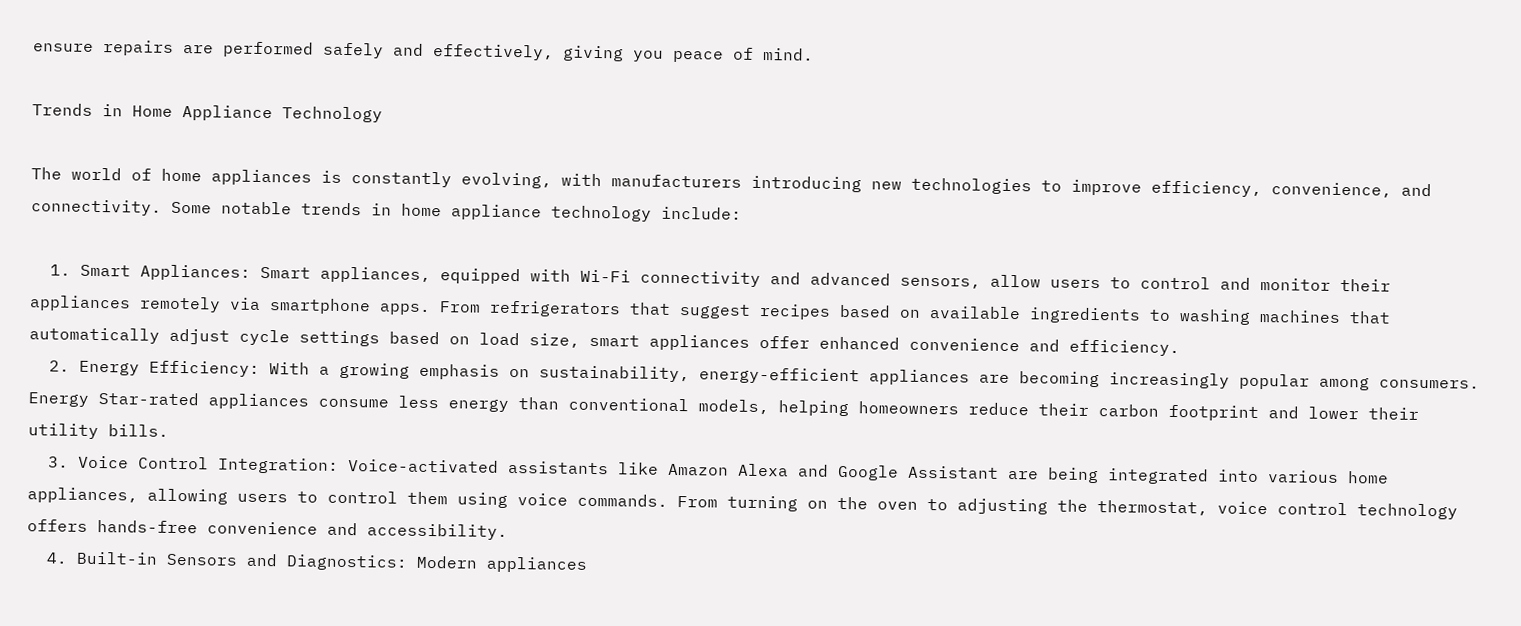ensure repairs are performed safely and effectively, giving you peace of mind.

Trends in Home Appliance Technology

The world of home appliances is constantly evolving, with manufacturers introducing new technologies to improve efficiency, convenience, and connectivity. Some notable trends in home appliance technology include:

  1. Smart Appliances: Smart appliances, equipped with Wi-Fi connectivity and advanced sensors, allow users to control and monitor their appliances remotely via smartphone apps. From refrigerators that suggest recipes based on available ingredients to washing machines that automatically adjust cycle settings based on load size, smart appliances offer enhanced convenience and efficiency.
  2. Energy Efficiency: With a growing emphasis on sustainability, energy-efficient appliances are becoming increasingly popular among consumers. Energy Star-rated appliances consume less energy than conventional models, helping homeowners reduce their carbon footprint and lower their utility bills.
  3. Voice Control Integration: Voice-activated assistants like Amazon Alexa and Google Assistant are being integrated into various home appliances, allowing users to control them using voice commands. From turning on the oven to adjusting the thermostat, voice control technology offers hands-free convenience and accessibility.
  4. Built-in Sensors and Diagnostics: Modern appliances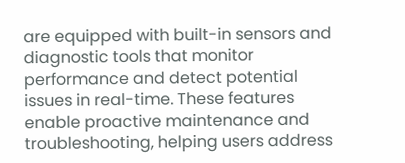are equipped with built-in sensors and diagnostic tools that monitor performance and detect potential issues in real-time. These features enable proactive maintenance and troubleshooting, helping users address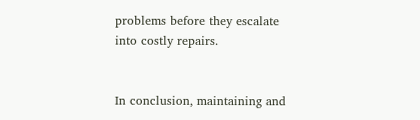problems before they escalate into costly repairs.


In conclusion, maintaining and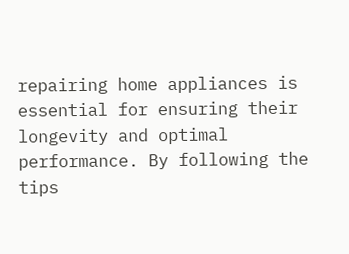repairing home appliances is essential for ensuring their longevity and optimal performance. By following the tips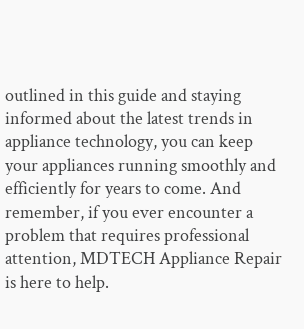outlined in this guide and staying informed about the latest trends in appliance technology, you can keep your appliances running smoothly and efficiently for years to come. And remember, if you ever encounter a problem that requires professional attention, MDTECH Appliance Repair is here to help.